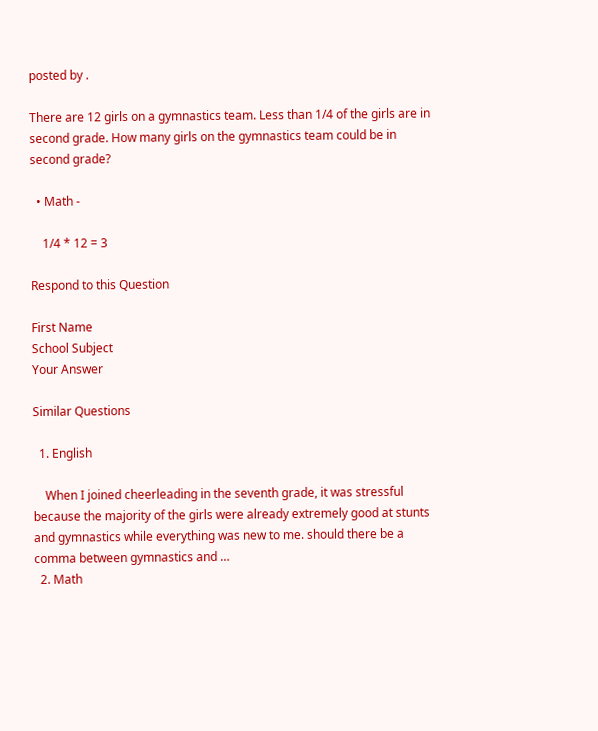posted by .

There are 12 girls on a gymnastics team. Less than 1/4 of the girls are in second grade. How many girls on the gymnastics team could be in second grade?

  • Math -

    1/4 * 12 = 3

Respond to this Question

First Name
School Subject
Your Answer

Similar Questions

  1. English

    When I joined cheerleading in the seventh grade, it was stressful because the majority of the girls were already extremely good at stunts and gymnastics while everything was new to me. should there be a comma between gymnastics and …
  2. Math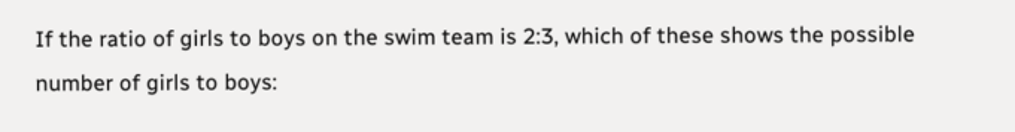If the ratio of girls to boys on the swim team is 2:3, which of these shows the possible number of girls to boys: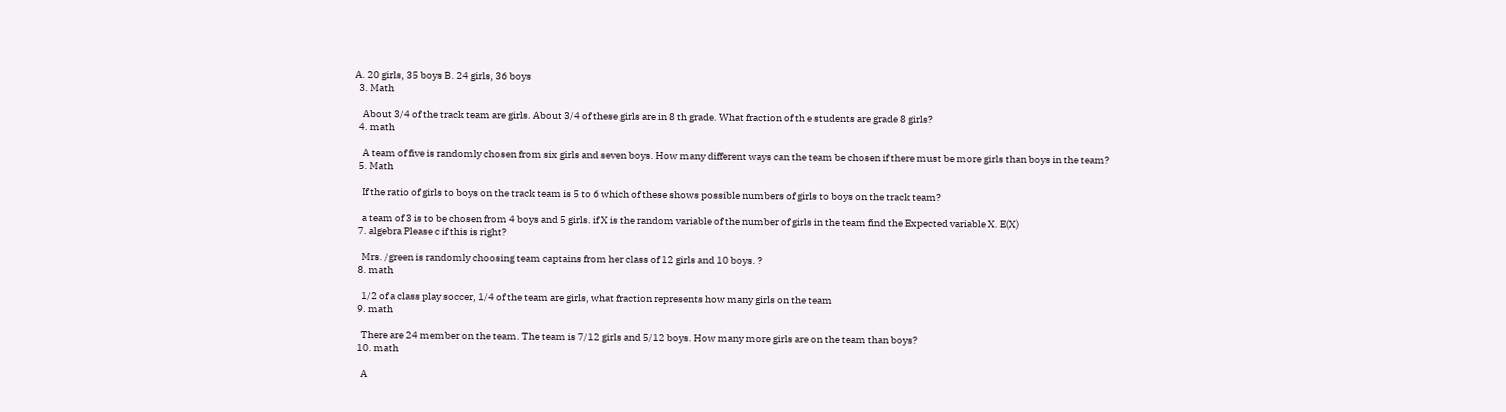A. 20 girls, 35 boys B. 24 girls, 36 boys
  3. Math

    About 3/4 of the track team are girls. About 3/4 of these girls are in 8 th grade. What fraction of th e students are grade 8 girls?
  4. math

    A team of five is randomly chosen from six girls and seven boys. How many different ways can the team be chosen if there must be more girls than boys in the team?
  5. Math

    If the ratio of girls to boys on the track team is 5 to 6 which of these shows possible numbers of girls to boys on the track team?

    a team of 3 is to be chosen from 4 boys and 5 girls. if X is the random variable of the number of girls in the team find the Expected variable X. E(X)
  7. algebra Please c if this is right?

    Mrs. /green is randomly choosing team captains from her class of 12 girls and 10 boys. ?
  8. math

    1/2 of a class play soccer, 1/4 of the team are girls, what fraction represents how many girls on the team
  9. math

    There are 24 member on the team. The team is 7/12 girls and 5/12 boys. How many more girls are on the team than boys?
  10. math

    A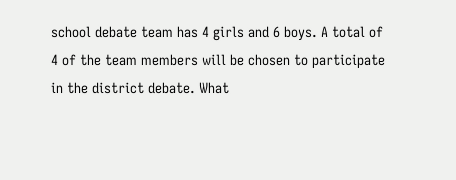school debate team has 4 girls and 6 boys. A total of 4 of the team members will be chosen to participate in the district debate. What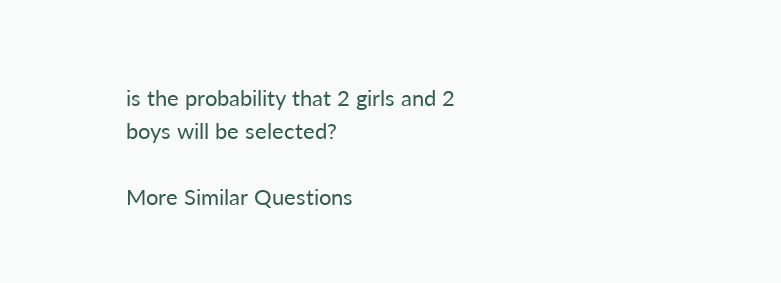is the probability that 2 girls and 2 boys will be selected?

More Similar Questions